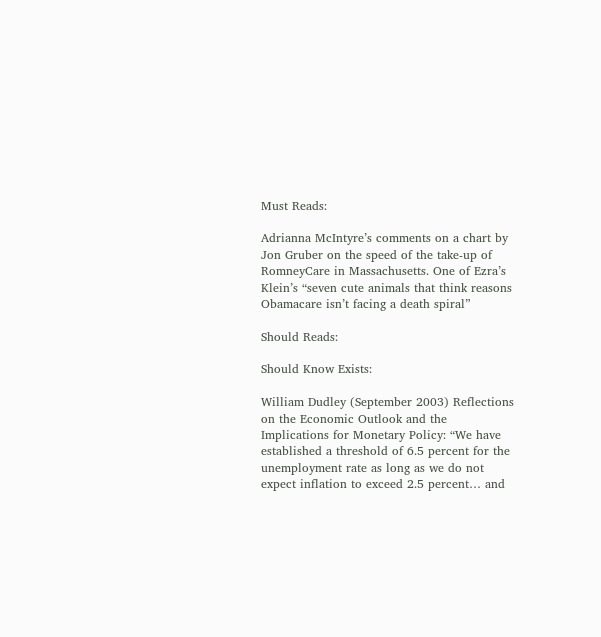Must Reads:

Adrianna McIntyre’s comments on a chart by Jon Gruber on the speed of the take-up of RomneyCare in Massachusetts. One of Ezra’s Klein’s “seven cute animals that think reasons Obamacare isn’t facing a death spiral”

Should Reads:

Should Know Exists:

William Dudley (September 2003) Reflections on the Economic Outlook and the Implications for Monetary Policy: “We have established a threshold of 6.5 percent for the unemployment rate as long as we do not expect inflation to exceed 2.5 percent… and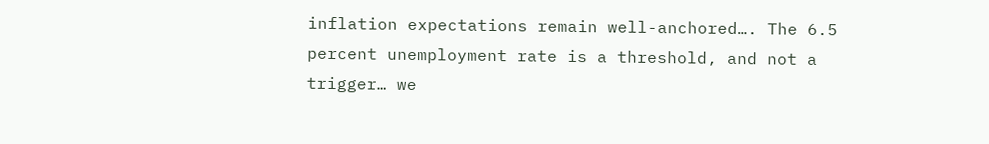inflation expectations remain well-anchored…. The 6.5 percent unemployment rate is a threshold, and not a trigger… we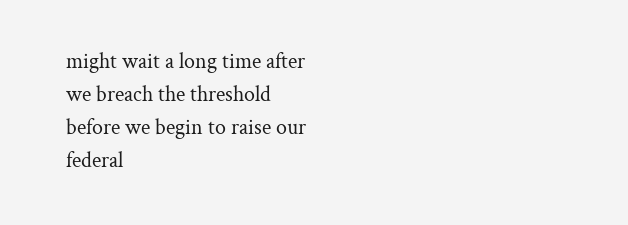might wait a long time after we breach the threshold before we begin to raise our federal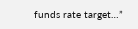funds rate target…”